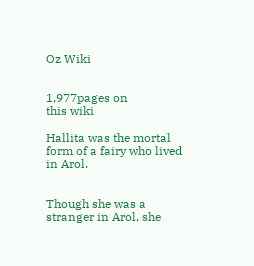Oz Wiki


1,977pages on
this wiki

Hallita was the mortal form of a fairy who lived in Arol.


Though she was a stranger in Arol, she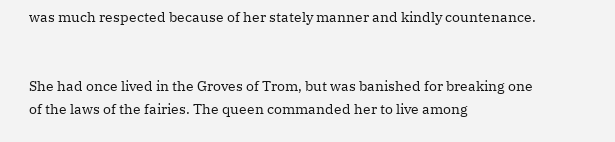was much respected because of her stately manner and kindly countenance.


She had once lived in the Groves of Trom, but was banished for breaking one of the laws of the fairies. The queen commanded her to live among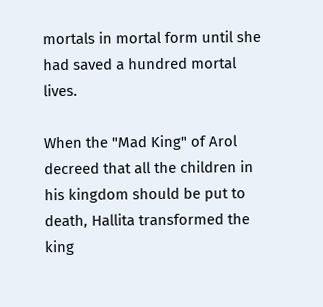mortals in mortal form until she had saved a hundred mortal lives.

When the "Mad King" of Arol decreed that all the children in his kingdom should be put to death, Hallita transformed the king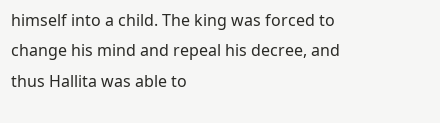himself into a child. The king was forced to change his mind and repeal his decree, and thus Hallita was able to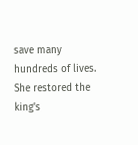save many hundreds of lives. She restored the king's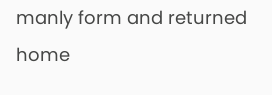manly form and returned home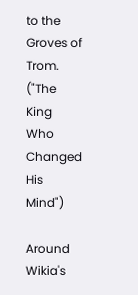to the Groves of Trom. ("The King Who Changed His Mind")

Around Wikia's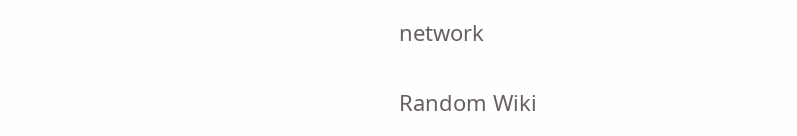network

Random Wiki